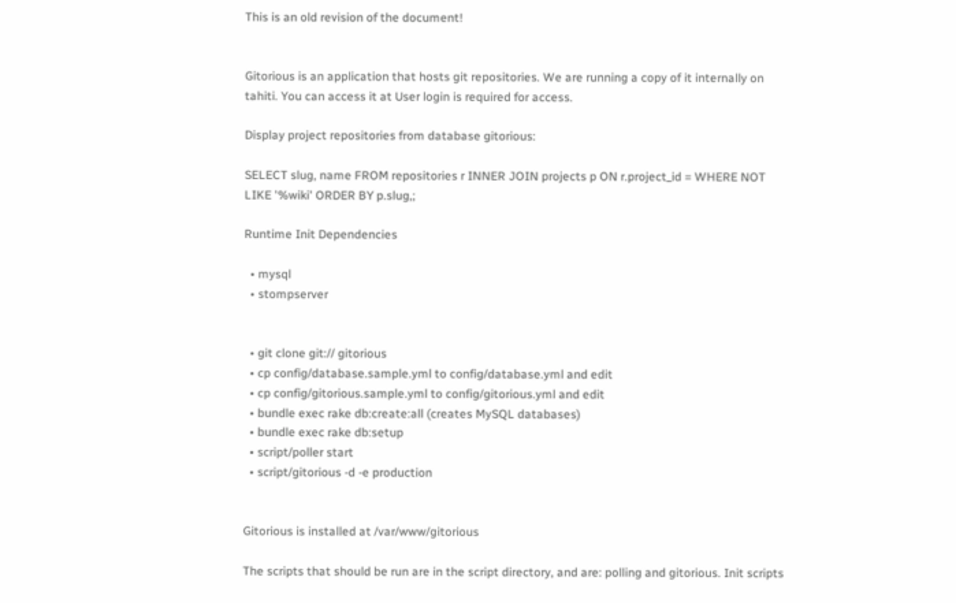This is an old revision of the document!


Gitorious is an application that hosts git repositories. We are running a copy of it internally on tahiti. You can access it at User login is required for access.

Display project repositories from database gitorious:

SELECT slug, name FROM repositories r INNER JOIN projects p ON r.project_id = WHERE NOT LIKE '%wiki' ORDER BY p.slug,;

Runtime Init Dependencies

  • mysql
  • stompserver


  • git clone git:// gitorious
  • cp config/database.sample.yml to config/database.yml and edit
  • cp config/gitorious.sample.yml to config/gitorious.yml and edit
  • bundle exec rake db:create:all (creates MySQL databases)
  • bundle exec rake db:setup
  • script/poller start
  • script/gitorious -d -e production


Gitorious is installed at /var/www/gitorious

The scripts that should be run are in the script directory, and are: polling and gitorious. Init scripts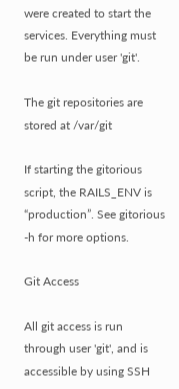were created to start the services. Everything must be run under user 'git'.

The git repositories are stored at /var/git

If starting the gitorious script, the RAILS_ENV is “production”. See gitorious -h for more options.

Git Access

All git access is run through user 'git', and is accessible by using SSH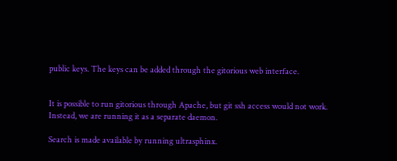public keys. The keys can be added through the gitorious web interface.


It is possible to run gitorious through Apache, but git ssh access would not work. Instead, we are running it as a separate daemon.

Search is made available by running ultrasphinx.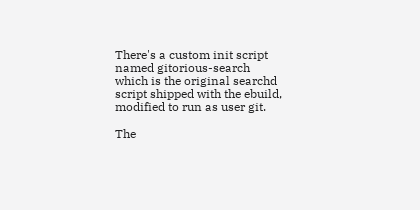There's a custom init script named gitorious-search which is the original searchd script shipped with the ebuild, modified to run as user git.

The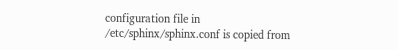configuration file in /etc/sphinx/sphinx.conf is copied from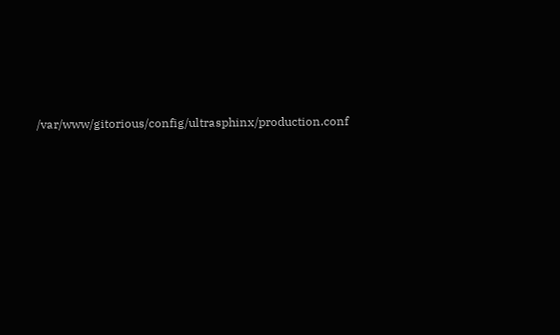/var/www/gitorious/config/ultrasphinx/production.conf